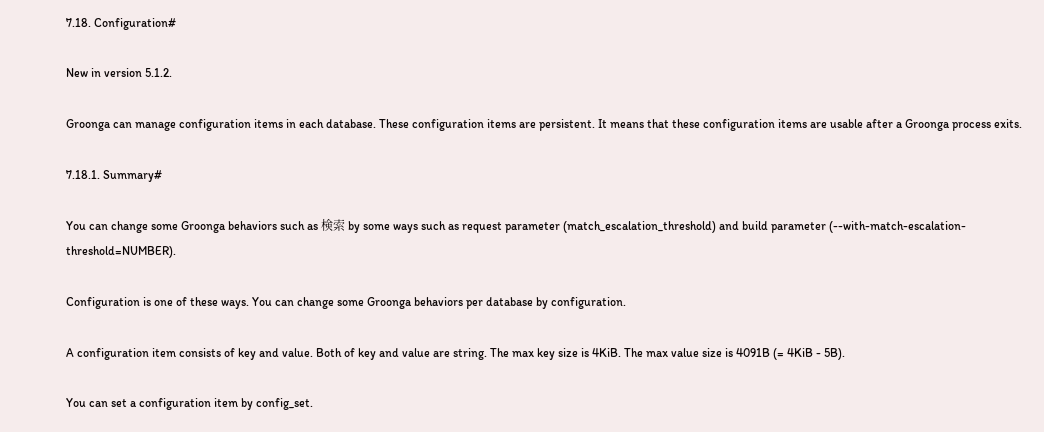7.18. Configuration#

New in version 5.1.2.

Groonga can manage configuration items in each database. These configuration items are persistent. It means that these configuration items are usable after a Groonga process exits.

7.18.1. Summary#

You can change some Groonga behaviors such as 検索 by some ways such as request parameter (match_escalation_threshold) and build parameter (--with-match-escalation-threshold=NUMBER).

Configuration is one of these ways. You can change some Groonga behaviors per database by configuration.

A configuration item consists of key and value. Both of key and value are string. The max key size is 4KiB. The max value size is 4091B (= 4KiB - 5B).

You can set a configuration item by config_set.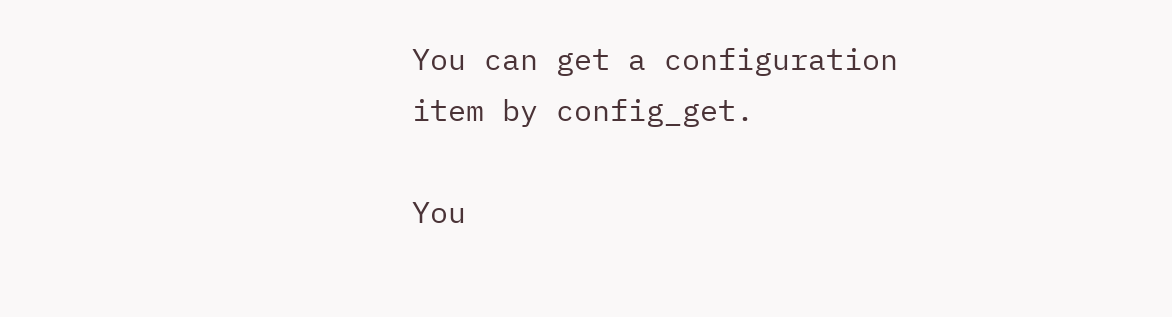You can get a configuration item by config_get.

You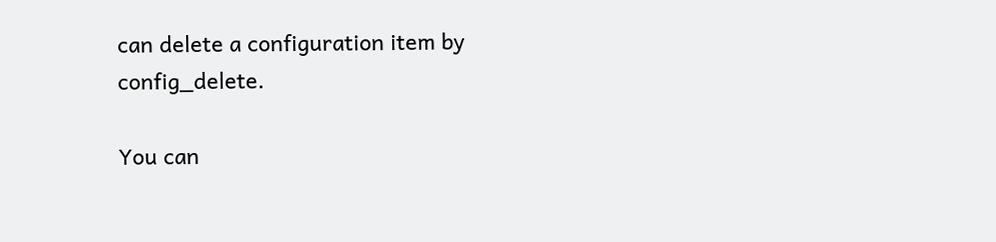can delete a configuration item by config_delete.

You can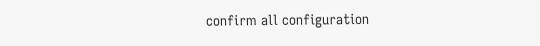confirm all configuration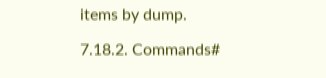items by dump.

7.18.2. Commands#